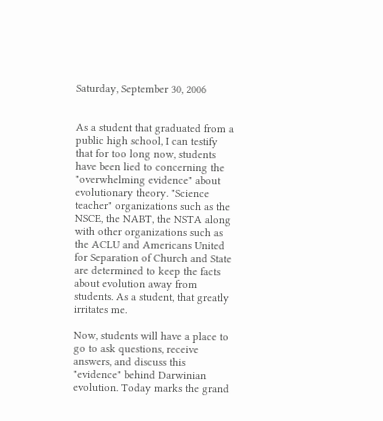Saturday, September 30, 2006


As a student that graduated from a public high school, I can testify that for too long now, students have been lied to concerning the "overwhelming evidence" about evolutionary theory. "Science teacher" organizations such as the NSCE, the NABT, the NSTA along with other organizations such as the ACLU and Americans United for Separation of Church and State are determined to keep the facts about evolution away from students. As a student, that greatly irritates me.

Now, students will have a place to go to ask questions, receive answers, and discuss this "evidence" behind Darwinian evolution. Today marks the grand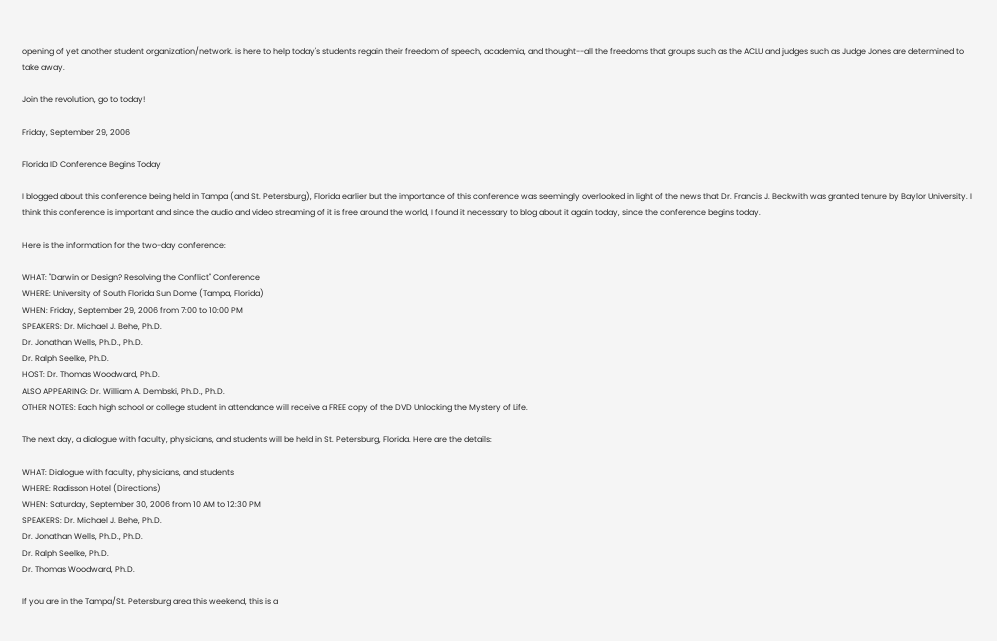opening of yet another student organization/network. is here to help today's students regain their freedom of speech, academia, and thought--all the freedoms that groups such as the ACLU and judges such as Judge Jones are determined to take away.

Join the revolution, go to today!

Friday, September 29, 2006

Florida ID Conference Begins Today

I blogged about this conference being held in Tampa (and St. Petersburg), Florida earlier but the importance of this conference was seemingly overlooked in light of the news that Dr. Francis J. Beckwith was granted tenure by Baylor University. I think this conference is important and since the audio and video streaming of it is free around the world, I found it necessary to blog about it again today, since the conference begins today.

Here is the information for the two-day conference:

WHAT: "Darwin or Design? Resolving the Conflict" Conference
WHERE: University of South Florida Sun Dome (Tampa, Florida)
WHEN: Friday, September 29, 2006 from 7:00 to 10:00 PM
SPEAKERS: Dr. Michael J. Behe, Ph.D.
Dr. Jonathan Wells, Ph.D., Ph.D.
Dr. Ralph Seelke, Ph.D.
HOST: Dr. Thomas Woodward, Ph.D.
ALSO APPEARING: Dr. William A. Dembski, Ph.D., Ph.D.
OTHER NOTES: Each high school or college student in attendance will receive a FREE copy of the DVD Unlocking the Mystery of Life.

The next day, a dialogue with faculty, physicians, and students will be held in St. Petersburg, Florida. Here are the details:

WHAT: Dialogue with faculty, physicians, and students
WHERE: Radisson Hotel (Directions)
WHEN: Saturday, September 30, 2006 from 10 AM to 12:30 PM
SPEAKERS: Dr. Michael J. Behe, Ph.D.
Dr. Jonathan Wells, Ph.D., Ph.D.
Dr. Ralph Seelke, Ph.D.
Dr. Thomas Woodward, Ph.D.

If you are in the Tampa/St. Petersburg area this weekend, this is a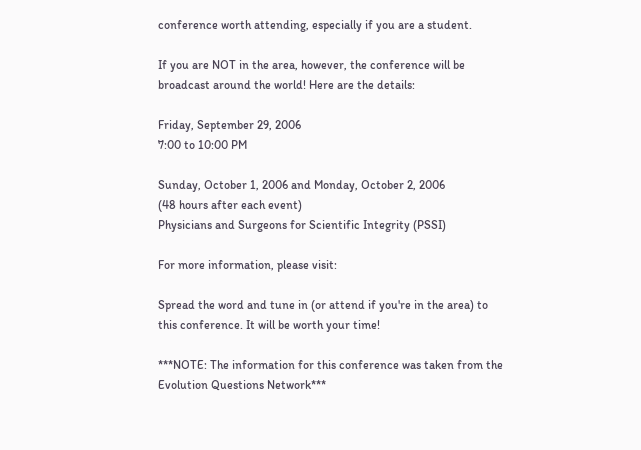conference worth attending, especially if you are a student.

If you are NOT in the area, however, the conference will be broadcast around the world! Here are the details:

Friday, September 29, 2006
7:00 to 10:00 PM

Sunday, October 1, 2006 and Monday, October 2, 2006
(48 hours after each event)
Physicians and Surgeons for Scientific Integrity (PSSI)

For more information, please visit:

Spread the word and tune in (or attend if you're in the area) to this conference. It will be worth your time!

***NOTE: The information for this conference was taken from the Evolution Questions Network***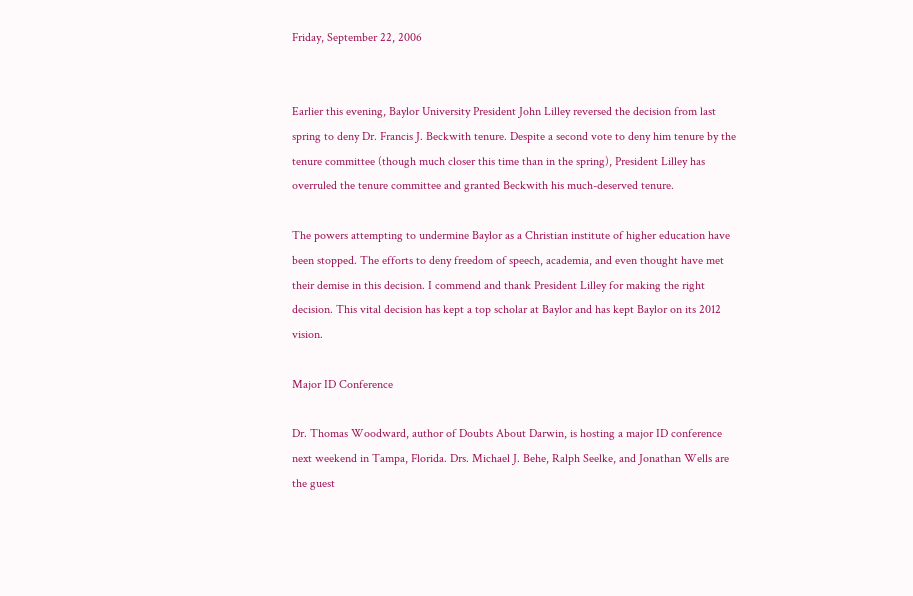Friday, September 22, 2006


Earlier this evening, Baylor University President John Lilley reversed the decision from last spring to deny Dr. Francis J. Beckwith tenure. Despite a second vote to deny him tenure by the tenure committee (though much closer this time than in the spring), President Lilley has overruled the tenure committee and granted Beckwith his much-deserved tenure.

The powers attempting to undermine Baylor as a Christian institute of higher education have been stopped. The efforts to deny freedom of speech, academia, and even thought have met their demise in this decision. I commend and thank President Lilley for making the right decision. This vital decision has kept a top scholar at Baylor and has kept Baylor on its 2012 vision.

Major ID Conference

Dr. Thomas Woodward, author of Doubts About Darwin, is hosting a major ID conference next weekend in Tampa, Florida. Drs. Michael J. Behe, Ralph Seelke, and Jonathan Wells are the guest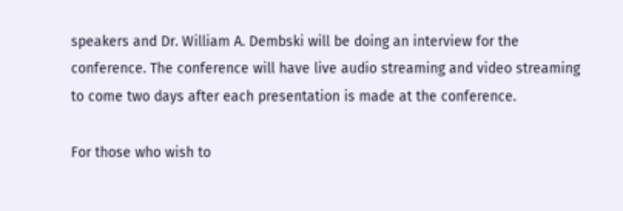speakers and Dr. William A. Dembski will be doing an interview for the conference. The conference will have live audio streaming and video streaming to come two days after each presentation is made at the conference.

For those who wish to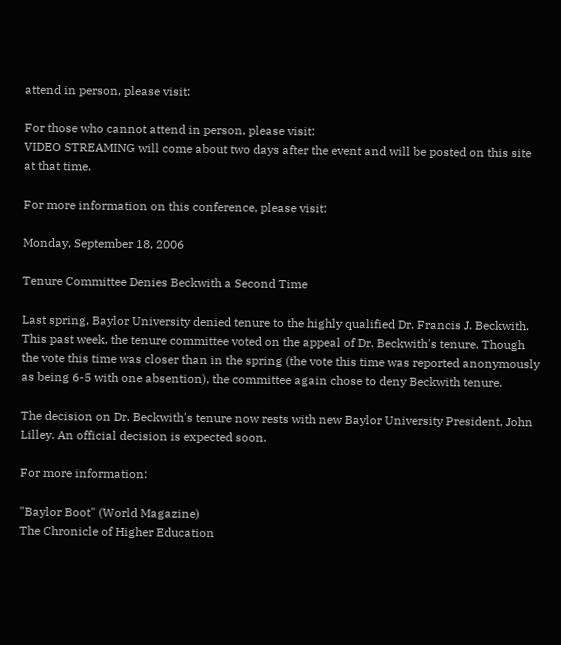attend in person, please visit:

For those who cannot attend in person, please visit:
VIDEO STREAMING will come about two days after the event and will be posted on this site at that time.

For more information on this conference, please visit:

Monday, September 18, 2006

Tenure Committee Denies Beckwith a Second Time

Last spring, Baylor University denied tenure to the highly qualified Dr. Francis J. Beckwith. This past week, the tenure committee voted on the appeal of Dr. Beckwith's tenure. Though the vote this time was closer than in the spring (the vote this time was reported anonymously as being 6-5 with one absention), the committee again chose to deny Beckwith tenure.

The decision on Dr. Beckwith's tenure now rests with new Baylor University President, John Lilley. An official decision is expected soon.

For more information:

"Baylor Boot" (World Magazine)
The Chronicle of Higher Education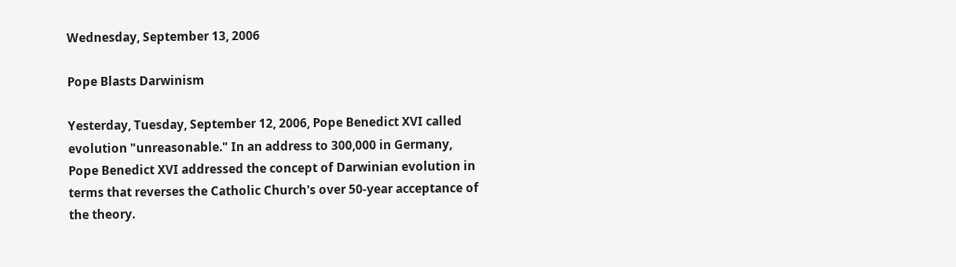Wednesday, September 13, 2006

Pope Blasts Darwinism

Yesterday, Tuesday, September 12, 2006, Pope Benedict XVI called evolution "unreasonable." In an address to 300,000 in Germany, Pope Benedict XVI addressed the concept of Darwinian evolution in terms that reverses the Catholic Church's over 50-year acceptance of the theory.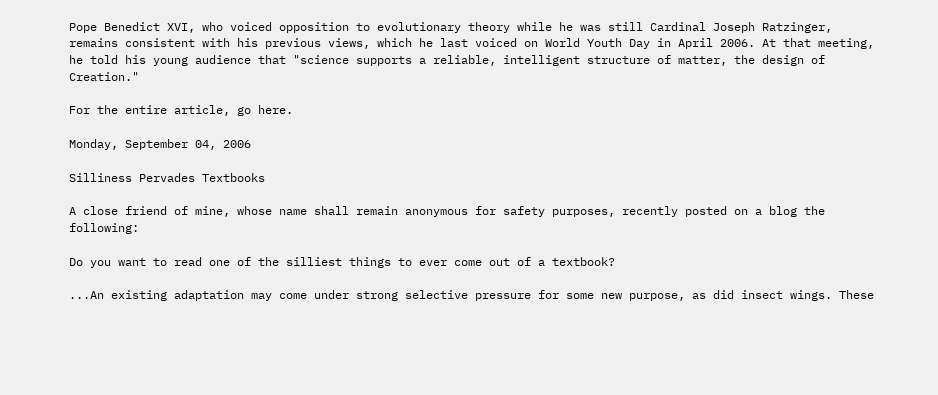Pope Benedict XVI, who voiced opposition to evolutionary theory while he was still Cardinal Joseph Ratzinger, remains consistent with his previous views, which he last voiced on World Youth Day in April 2006. At that meeting, he told his young audience that "science supports a reliable, intelligent structure of matter, the design of Creation."

For the entire article, go here.

Monday, September 04, 2006

Silliness Pervades Textbooks

A close friend of mine, whose name shall remain anonymous for safety purposes, recently posted on a blog the following:

Do you want to read one of the silliest things to ever come out of a textbook?

...An existing adaptation may come under strong selective pressure for some new purpose, as did insect wings. These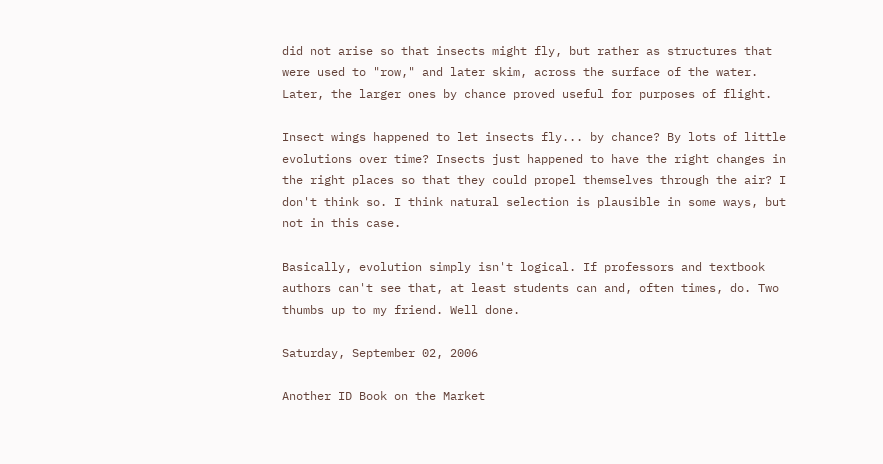did not arise so that insects might fly, but rather as structures that were used to "row," and later skim, across the surface of the water. Later, the larger ones by chance proved useful for purposes of flight.

Insect wings happened to let insects fly... by chance? By lots of little evolutions over time? Insects just happened to have the right changes in the right places so that they could propel themselves through the air? I don't think so. I think natural selection is plausible in some ways, but not in this case.

Basically, evolution simply isn't logical. If professors and textbook authors can't see that, at least students can and, often times, do. Two thumbs up to my friend. Well done.

Saturday, September 02, 2006

Another ID Book on the Market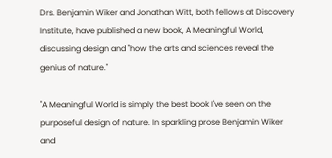Drs. Benjamin Wiker and Jonathan Witt, both fellows at Discovery Institute, have published a new book, A Meaningful World, discussing design and "how the arts and sciences reveal the genius of nature."

"A Meaningful World is simply the best book I've seen on the purposeful design of nature. In sparkling prose Benjamin Wiker and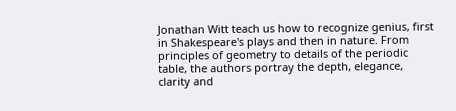Jonathan Witt teach us how to recognize genius, first in Shakespeare's plays and then in nature. From principles of geometry to details of the periodic table, the authors portray the depth, elegance, clarity and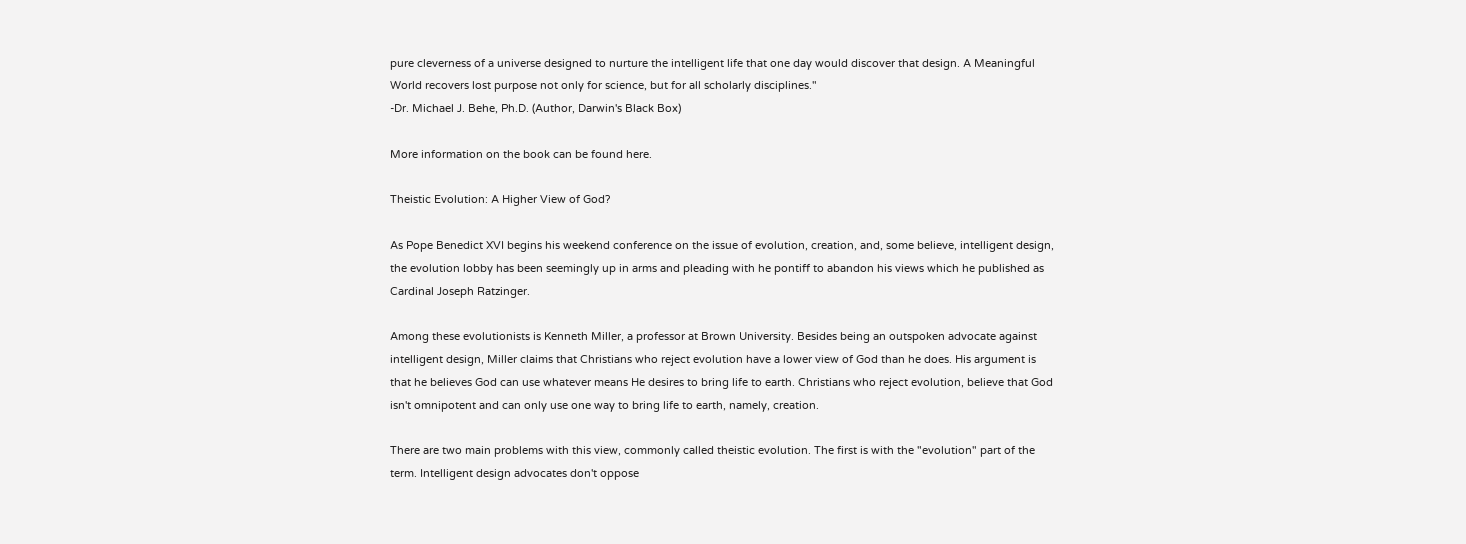pure cleverness of a universe designed to nurture the intelligent life that one day would discover that design. A Meaningful World recovers lost purpose not only for science, but for all scholarly disciplines."
-Dr. Michael J. Behe, Ph.D. (Author, Darwin's Black Box)

More information on the book can be found here.

Theistic Evolution: A Higher View of God?

As Pope Benedict XVI begins his weekend conference on the issue of evolution, creation, and, some believe, intelligent design, the evolution lobby has been seemingly up in arms and pleading with he pontiff to abandon his views which he published as Cardinal Joseph Ratzinger.

Among these evolutionists is Kenneth Miller, a professor at Brown University. Besides being an outspoken advocate against intelligent design, Miller claims that Christians who reject evolution have a lower view of God than he does. His argument is that he believes God can use whatever means He desires to bring life to earth. Christians who reject evolution, believe that God isn't omnipotent and can only use one way to bring life to earth, namely, creation.

There are two main problems with this view, commonly called theistic evolution. The first is with the "evolution" part of the term. Intelligent design advocates don't oppose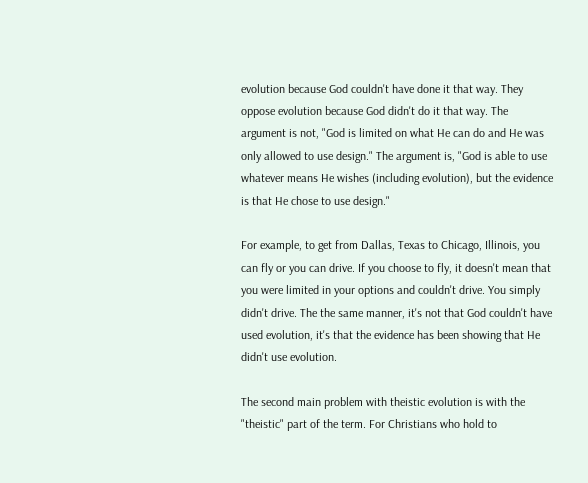evolution because God couldn't have done it that way. They oppose evolution because God didn't do it that way. The argument is not, "God is limited on what He can do and He was only allowed to use design." The argument is, "God is able to use whatever means He wishes (including evolution), but the evidence is that He chose to use design."

For example, to get from Dallas, Texas to Chicago, Illinois, you can fly or you can drive. If you choose to fly, it doesn't mean that you were limited in your options and couldn't drive. You simply didn't drive. The the same manner, it's not that God couldn't have used evolution, it's that the evidence has been showing that He didn't use evolution.

The second main problem with theistic evolution is with the "theistic" part of the term. For Christians who hold to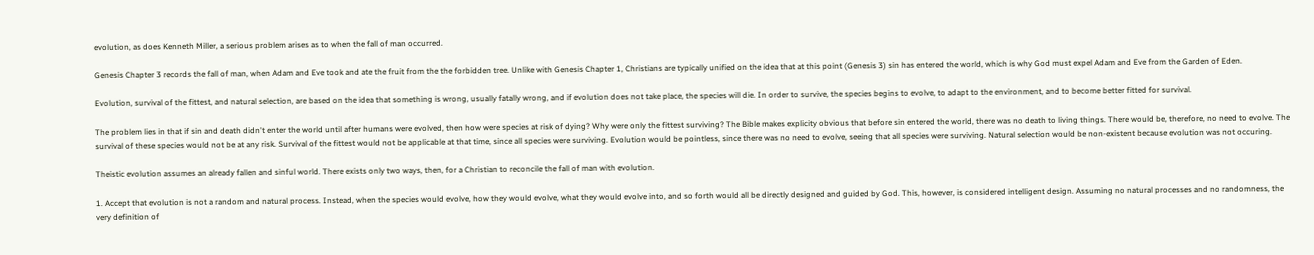evolution, as does Kenneth Miller, a serious problem arises as to when the fall of man occurred.

Genesis Chapter 3 records the fall of man, when Adam and Eve took and ate the fruit from the the forbidden tree. Unlike with Genesis Chapter 1, Christians are typically unified on the idea that at this point (Genesis 3) sin has entered the world, which is why God must expel Adam and Eve from the Garden of Eden.

Evolution, survival of the fittest, and natural selection, are based on the idea that something is wrong, usually fatally wrong, and if evolution does not take place, the species will die. In order to survive, the species begins to evolve, to adapt to the environment, and to become better fitted for survival.

The problem lies in that if sin and death didn't enter the world until after humans were evolved, then how were species at risk of dying? Why were only the fittest surviving? The Bible makes explicity obvious that before sin entered the world, there was no death to living things. There would be, therefore, no need to evolve. The survival of these species would not be at any risk. Survival of the fittest would not be applicable at that time, since all species were surviving. Evolution would be pointless, since there was no need to evolve, seeing that all species were surviving. Natural selection would be non-existent because evolution was not occuring.

Theistic evolution assumes an already fallen and sinful world. There exists only two ways, then, for a Christian to reconcile the fall of man with evolution.

1. Accept that evolution is not a random and natural process. Instead, when the species would evolve, how they would evolve, what they would evolve into, and so forth would all be directly designed and guided by God. This, however, is considered intelligent design. Assuming no natural processes and no randomness, the very definition of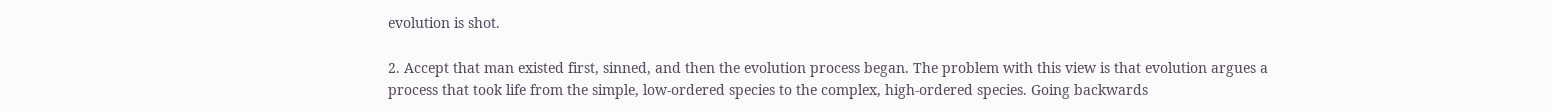evolution is shot.

2. Accept that man existed first, sinned, and then the evolution process began. The problem with this view is that evolution argues a process that took life from the simple, low-ordered species to the complex, high-ordered species. Going backwards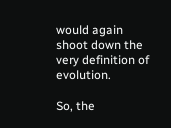would again shoot down the very definition of evolution.

So, the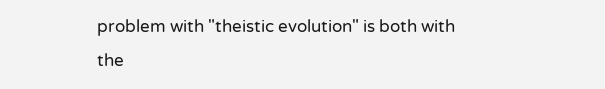problem with "theistic evolution" is both with the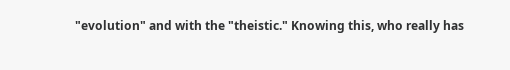"evolution" and with the "theistic." Knowing this, who really has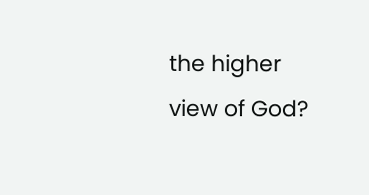the higher view of God?